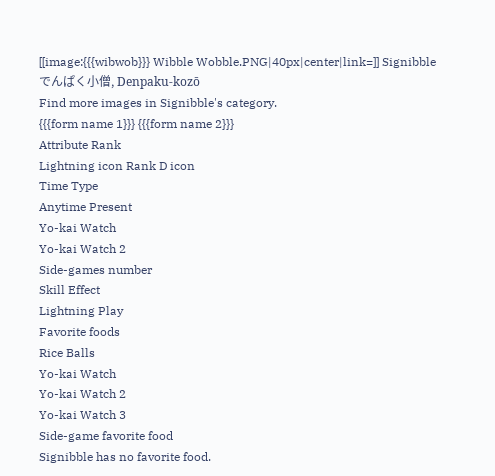[[image:{{{wibwob}}} Wibble Wobble.PNG|40px|center|link=]] Signibble
でんぱく小僧, Denpaku-kozō
Find more images in Signibble's category.
{{{form name 1}}} {{{form name 2}}}
Attribute Rank
Lightning icon Rank D icon
Time Type
Anytime Present
Yo-kai Watch
Yo-kai Watch 2
Side-games number
Skill Effect
Lightning Play
Favorite foods
Rice Balls
Yo-kai Watch
Yo-kai Watch 2
Yo-kai Watch 3
Side-game favorite food
Signibble has no favorite food.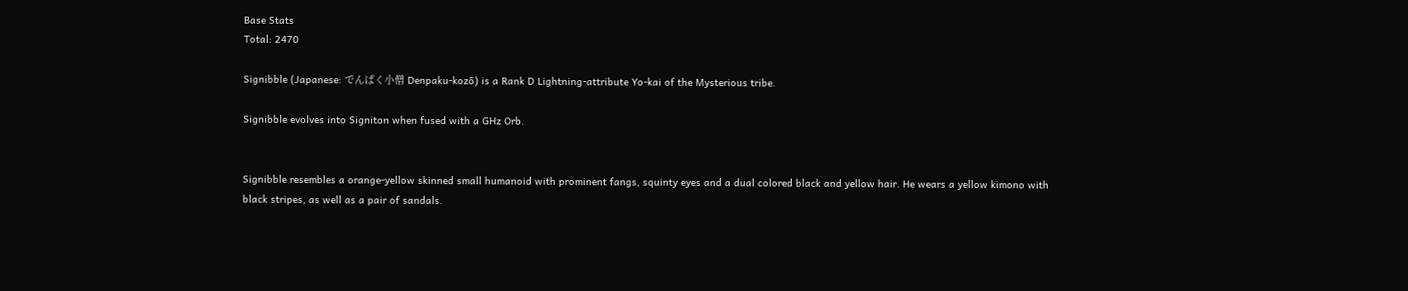Base Stats
Total: 2470

Signibble (Japanese: でんぱく小僧 Denpaku-kozō) is a Rank D Lightning-attribute Yo-kai of the Mysterious tribe.

Signibble evolves into Signiton when fused with a GHz Orb.


Signibble resembles a orange-yellow skinned small humanoid with prominent fangs, squinty eyes and a dual colored black and yellow hair. He wears a yellow kimono with black stripes, as well as a pair of sandals.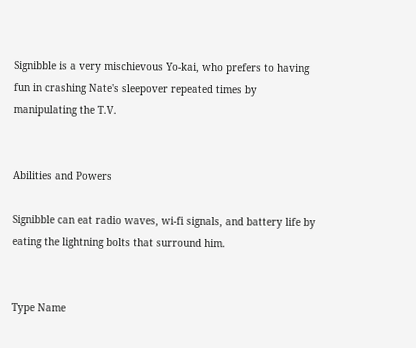Signibble is a very mischievous Yo-kai, who prefers to having fun in crashing Nate's sleepover repeated times by manipulating the T.V.


Abilities and Powers

Signibble can eat radio waves, wi-fi signals, and battery life by eating the lightning bolts that surround him.


Type Name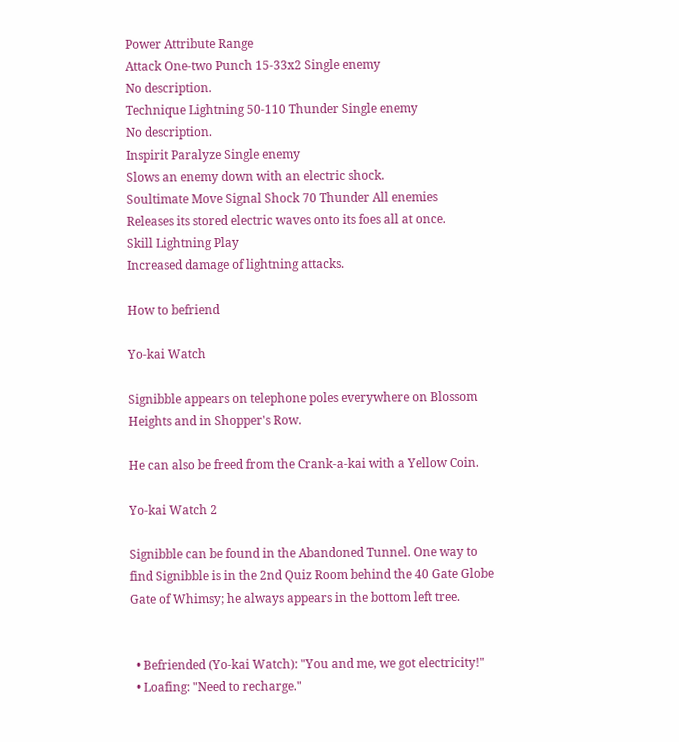Power Attribute Range
Attack One-two Punch 15-33x2 Single enemy
No description.
Technique Lightning 50-110 Thunder Single enemy
No description.
Inspirit Paralyze Single enemy
Slows an enemy down with an electric shock.
Soultimate Move Signal Shock 70 Thunder All enemies
Releases its stored electric waves onto its foes all at once.
Skill Lightning Play
Increased damage of lightning attacks.

How to befriend

Yo-kai Watch

Signibble appears on telephone poles everywhere on Blossom Heights and in Shopper's Row.

He can also be freed from the Crank-a-kai with a Yellow Coin.

Yo-kai Watch 2

Signibble can be found in the Abandoned Tunnel. One way to find Signibble is in the 2nd Quiz Room behind the 40 Gate Globe Gate of Whimsy; he always appears in the bottom left tree.


  • Befriended (Yo-kai Watch): "You and me, we got electricity!"
  • Loafing: "Need to recharge."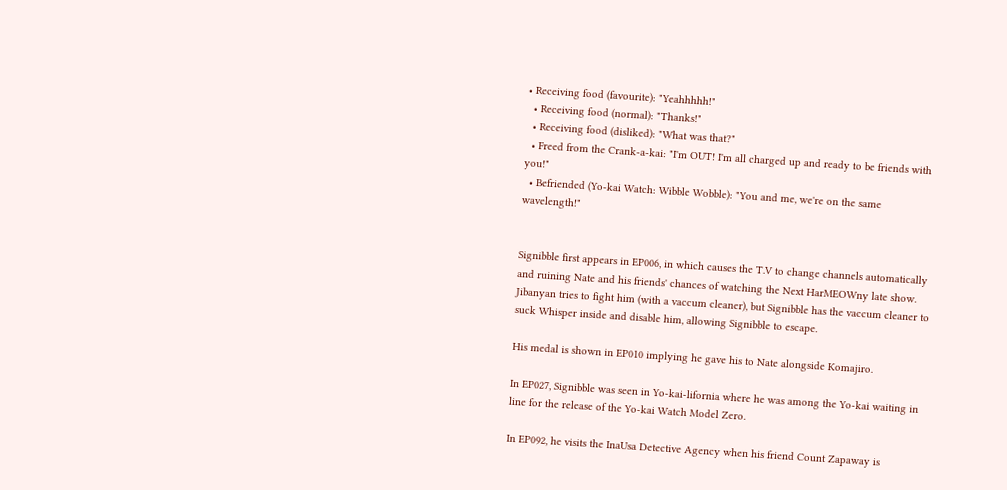• Receiving food (favourite): "Yeahhhhh!"
  • Receiving food (normal): "Thanks!"
  • Receiving food (disliked): "What was that?"
  • Freed from the Crank-a-kai: "I'm OUT! I'm all charged up and ready to be friends with you!"
  • Befriended (Yo-kai Watch: Wibble Wobble): "You and me, we're on the same wavelength!"


Signibble first appears in EP006, in which causes the T.V to change channels automatically and ruining Nate and his friends' chances of watching the Next HarMEOWny late show. Jibanyan tries to fight him (with a vaccum cleaner), but Signibble has the vaccum cleaner to suck Whisper inside and disable him, allowing Signibble to escape.

His medal is shown in EP010 implying he gave his to Nate alongside Komajiro.

In EP027, Signibble was seen in Yo-kai-lifornia where he was among the Yo-kai waiting in line for the release of the Yo-kai Watch Model Zero.

In EP092, he visits the InaUsa Detective Agency when his friend Count Zapaway is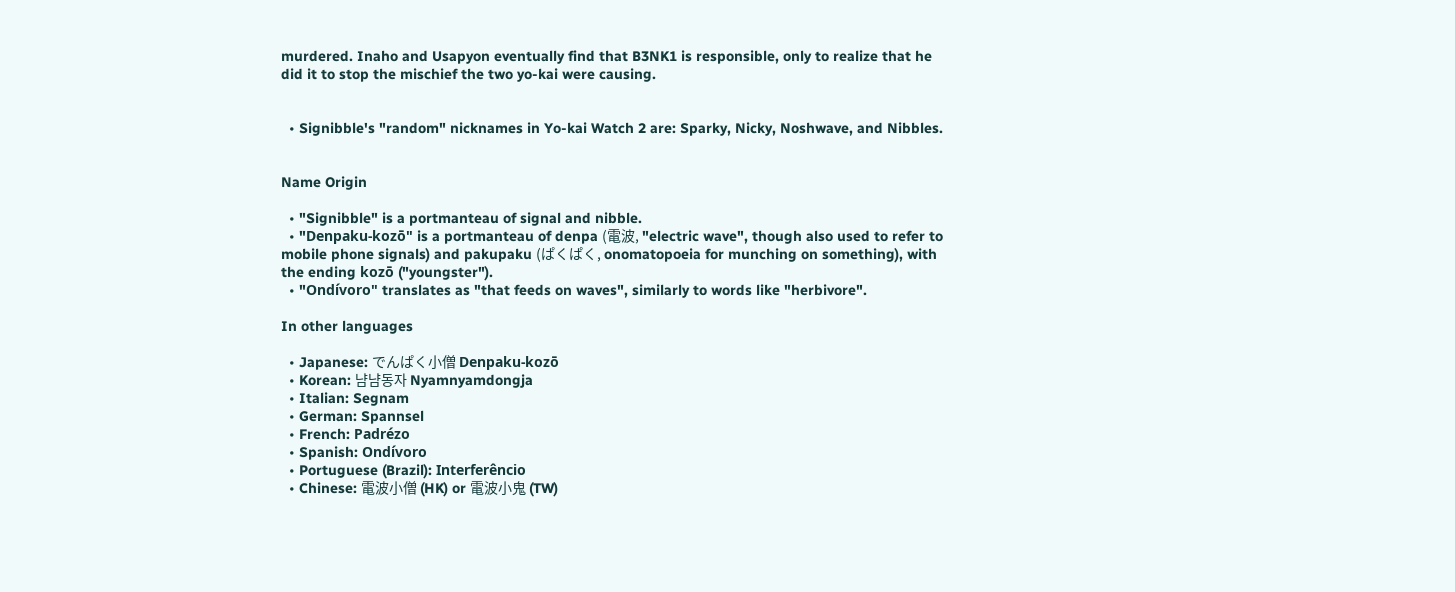murdered. Inaho and Usapyon eventually find that B3NK1 is responsible, only to realize that he did it to stop the mischief the two yo-kai were causing.


  • Signibble's "random" nicknames in Yo-kai Watch 2 are: Sparky, Nicky, Noshwave, and Nibbles.


Name Origin

  • "Signibble" is a portmanteau of signal and nibble.
  • "Denpaku-kozō" is a portmanteau of denpa (電波, "electric wave", though also used to refer to mobile phone signals) and pakupaku (ぱくぱく, onomatopoeia for munching on something), with the ending kozō ("youngster").
  • "Ondívoro" translates as "that feeds on waves", similarly to words like "herbivore".

In other languages

  • Japanese: でんぱく小僧 Denpaku-kozō
  • Korean: 냠냠동자 Nyamnyamdongja
  • Italian: Segnam
  • German: Spannsel
  • French: Padrézo
  • Spanish: Ondívoro
  • Portuguese (Brazil): Interferêncio
  • Chinese: 電波小僧 (HK) or 電波小鬼 (TW)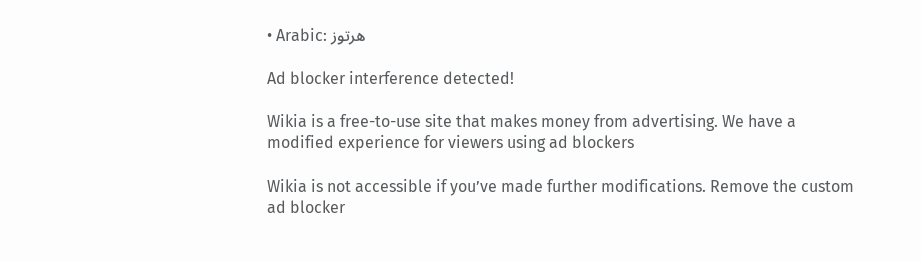• Arabic: هرتوز

Ad blocker interference detected!

Wikia is a free-to-use site that makes money from advertising. We have a modified experience for viewers using ad blockers

Wikia is not accessible if you’ve made further modifications. Remove the custom ad blocker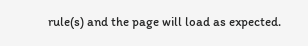rule(s) and the page will load as expected.